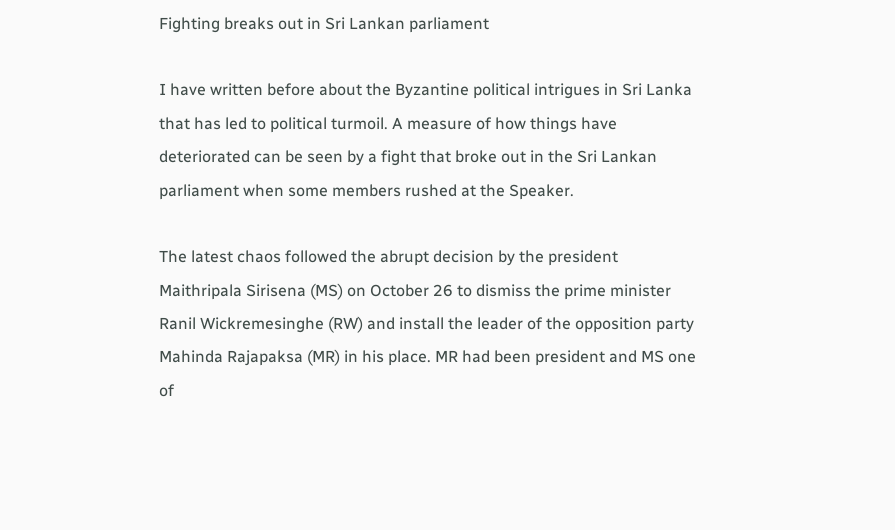Fighting breaks out in Sri Lankan parliament

I have written before about the Byzantine political intrigues in Sri Lanka that has led to political turmoil. A measure of how things have deteriorated can be seen by a fight that broke out in the Sri Lankan parliament when some members rushed at the Speaker.

The latest chaos followed the abrupt decision by the president Maithripala Sirisena (MS) on October 26 to dismiss the prime minister Ranil Wickremesinghe (RW) and install the leader of the opposition party Mahinda Rajapaksa (MR) in his place. MR had been president and MS one of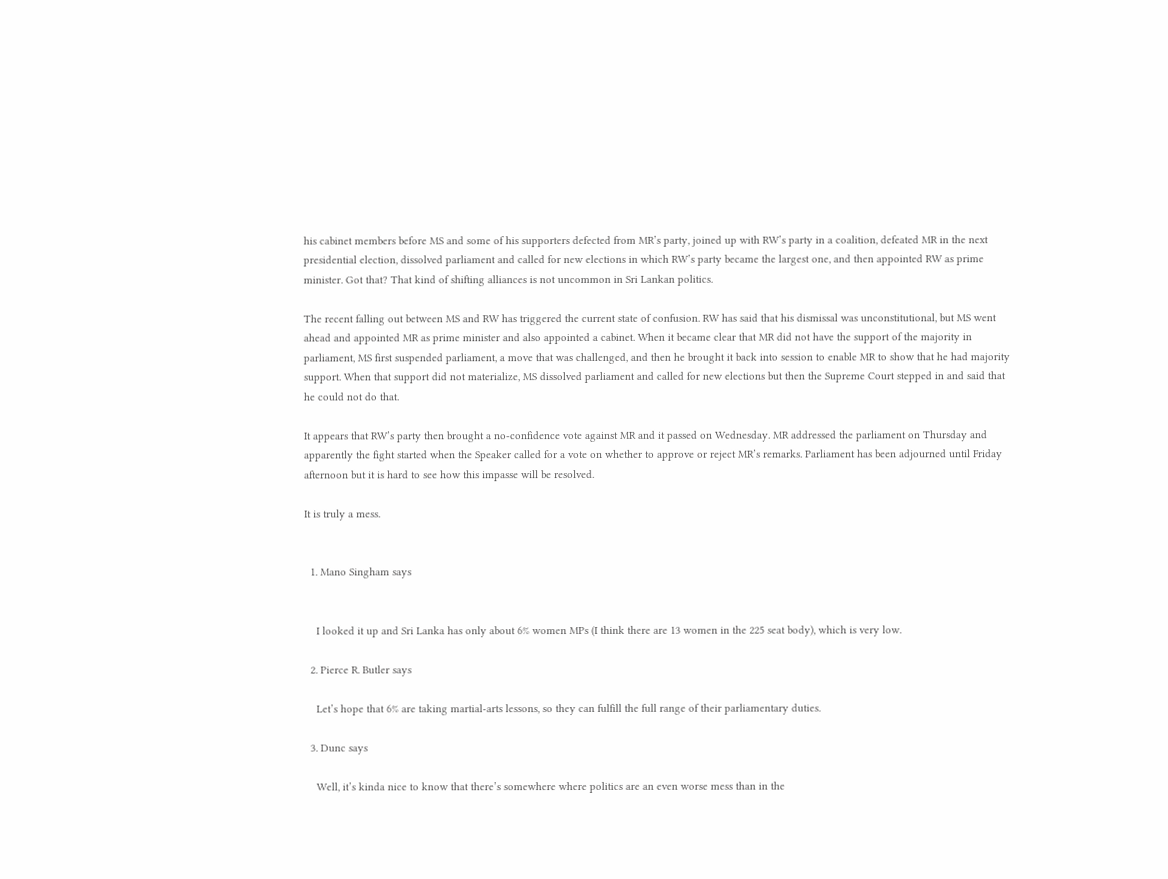his cabinet members before MS and some of his supporters defected from MR’s party, joined up with RW’s party in a coalition, defeated MR in the next presidential election, dissolved parliament and called for new elections in which RW’s party became the largest one, and then appointed RW as prime minister. Got that? That kind of shifting alliances is not uncommon in Sri Lankan politics.

The recent falling out between MS and RW has triggered the current state of confusion. RW has said that his dismissal was unconstitutional, but MS went ahead and appointed MR as prime minister and also appointed a cabinet. When it became clear that MR did not have the support of the majority in parliament, MS first suspended parliament, a move that was challenged, and then he brought it back into session to enable MR to show that he had majority support. When that support did not materialize, MS dissolved parliament and called for new elections but then the Supreme Court stepped in and said that he could not do that.

It appears that RW’s party then brought a no-confidence vote against MR and it passed on Wednesday. MR addressed the parliament on Thursday and apparently the fight started when the Speaker called for a vote on whether to approve or reject MR’s remarks. Parliament has been adjourned until Friday afternoon but it is hard to see how this impasse will be resolved.

It is truly a mess.


  1. Mano Singham says


    I looked it up and Sri Lanka has only about 6% women MPs (I think there are 13 women in the 225 seat body), which is very low.

  2. Pierce R. Butler says

    Let’s hope that 6% are taking martial-arts lessons, so they can fulfill the full range of their parliamentary duties.

  3. Dunc says

    Well, it’s kinda nice to know that there’s somewhere where politics are an even worse mess than in the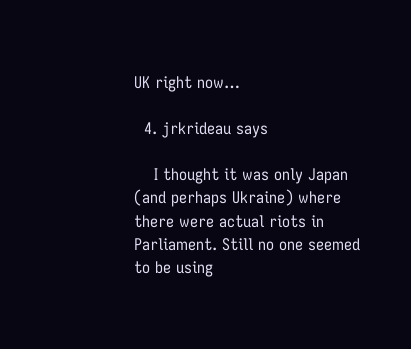UK right now…

  4. jrkrideau says

    I thought it was only Japan (and perhaps Ukraine) where there were actual riots in Parliament. Still no one seemed to be using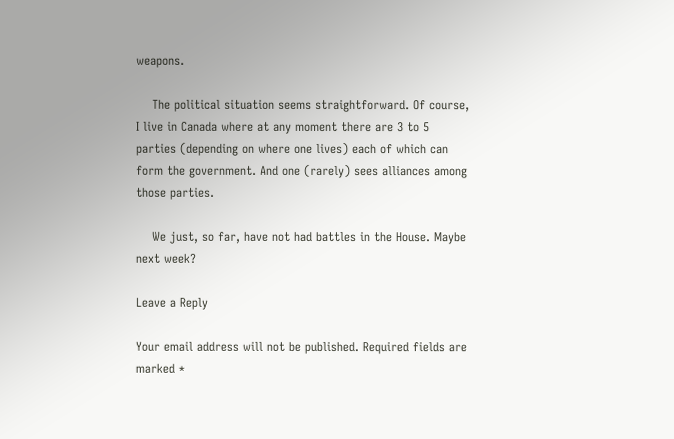weapons.

    The political situation seems straightforward. Of course, I live in Canada where at any moment there are 3 to 5 parties (depending on where one lives) each of which can form the government. And one (rarely) sees alliances among those parties.

    We just, so far, have not had battles in the House. Maybe next week?

Leave a Reply

Your email address will not be published. Required fields are marked *